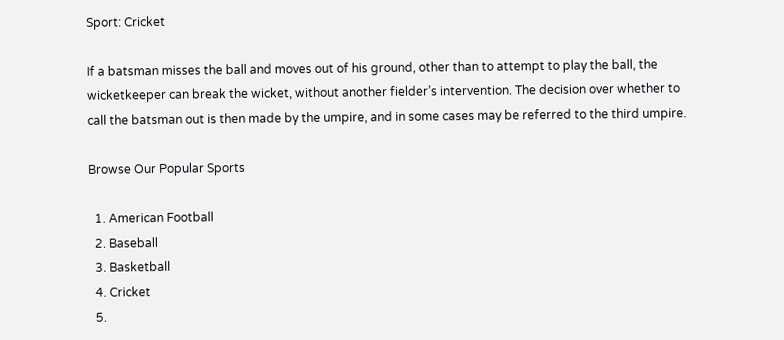Sport: Cricket

If a batsman misses the ball and moves out of his ground, other than to attempt to play the ball, the wicketkeeper can break the wicket, without another fielder’s intervention. The decision over whether to call the batsman out is then made by the umpire, and in some cases may be referred to the third umpire.

Browse Our Popular Sports

  1. American Football
  2. Baseball
  3. Basketball
  4. Cricket
  5.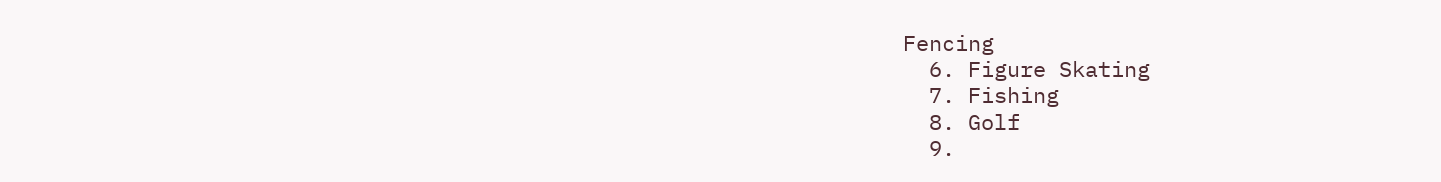Fencing
  6. Figure Skating
  7. Fishing
  8. Golf
  9.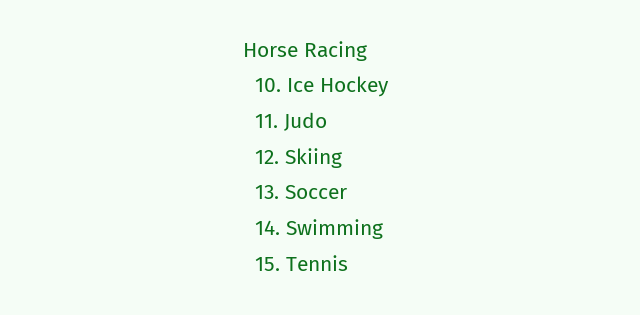Horse Racing
  10. Ice Hockey
  11. Judo
  12. Skiing
  13. Soccer
  14. Swimming
  15. Tennis